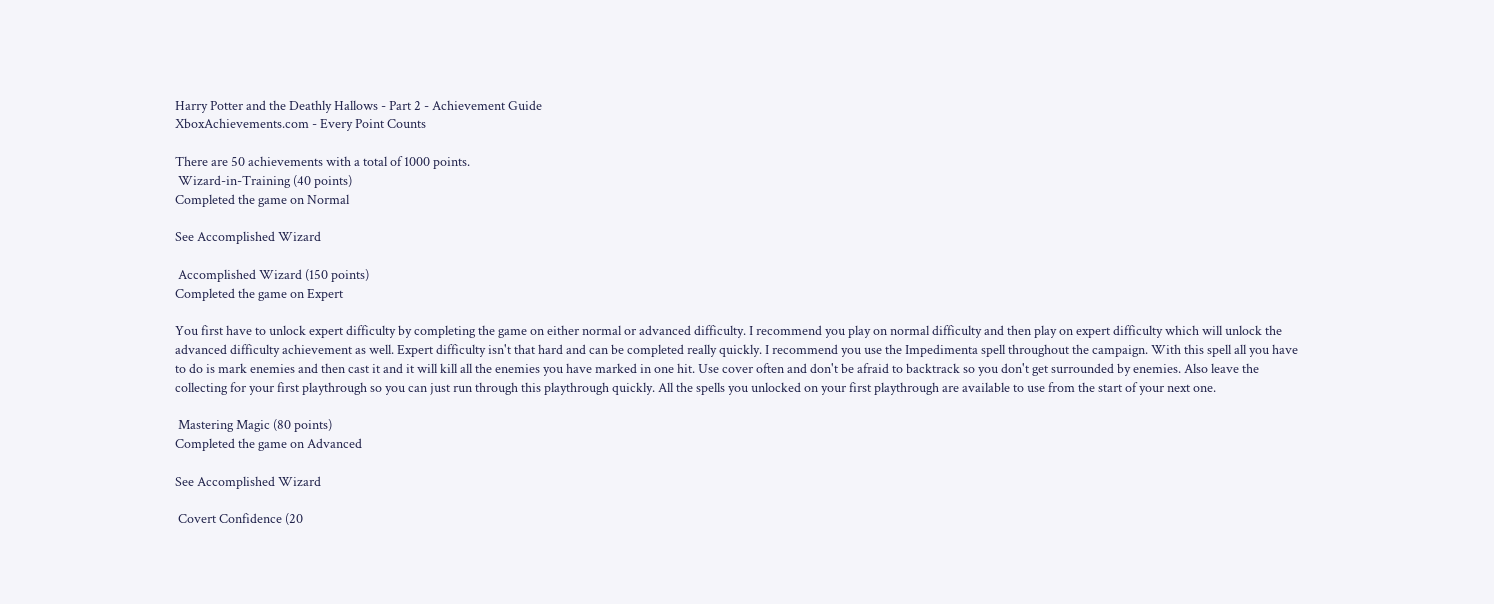Harry Potter and the Deathly Hallows - Part 2 - Achievement Guide
XboxAchievements.com - Every Point Counts

There are 50 achievements with a total of 1000 points.
 Wizard-in-Training (40 points)
Completed the game on Normal

See Accomplished Wizard

 Accomplished Wizard (150 points)
Completed the game on Expert

You first have to unlock expert difficulty by completing the game on either normal or advanced difficulty. I recommend you play on normal difficulty and then play on expert difficulty which will unlock the advanced difficulty achievement as well. Expert difficulty isn't that hard and can be completed really quickly. I recommend you use the Impedimenta spell throughout the campaign. With this spell all you have to do is mark enemies and then cast it and it will kill all the enemies you have marked in one hit. Use cover often and don't be afraid to backtrack so you don't get surrounded by enemies. Also leave the collecting for your first playthrough so you can just run through this playthrough quickly. All the spells you unlocked on your first playthrough are available to use from the start of your next one.

 Mastering Magic (80 points)
Completed the game on Advanced

See Accomplished Wizard

 Covert Confidence (20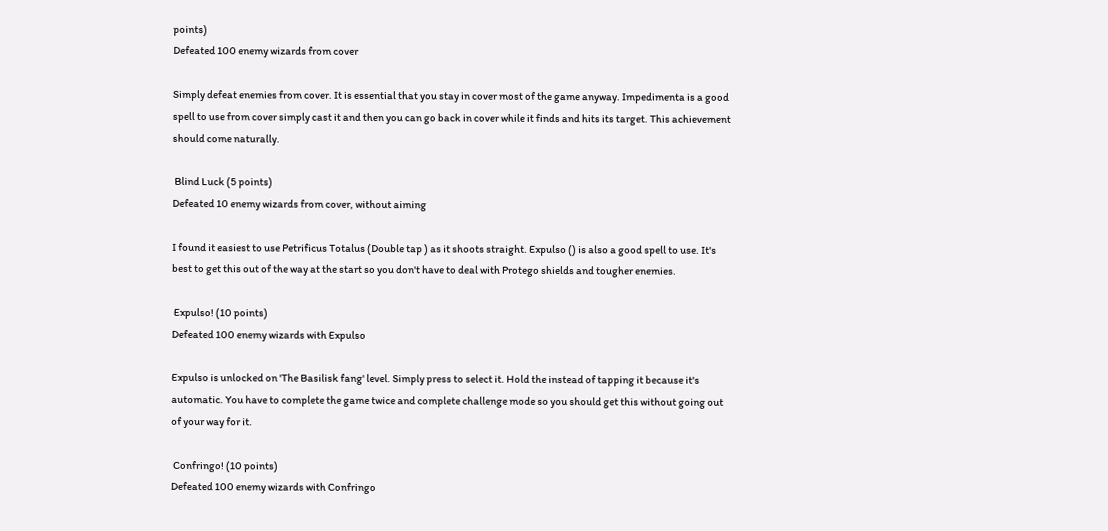points)
Defeated 100 enemy wizards from cover

Simply defeat enemies from cover. It is essential that you stay in cover most of the game anyway. Impedimenta is a good spell to use from cover simply cast it and then you can go back in cover while it finds and hits its target. This achievement should come naturally.

 Blind Luck (5 points)
Defeated 10 enemy wizards from cover, without aiming

I found it easiest to use Petrificus Totalus (Double tap ) as it shoots straight. Expulso () is also a good spell to use. It's best to get this out of the way at the start so you don't have to deal with Protego shields and tougher enemies.

 Expulso! (10 points)
Defeated 100 enemy wizards with Expulso

Expulso is unlocked on 'The Basilisk fang' level. Simply press to select it. Hold the instead of tapping it because it's automatic. You have to complete the game twice and complete challenge mode so you should get this without going out of your way for it.

 Confringo! (10 points)
Defeated 100 enemy wizards with Confringo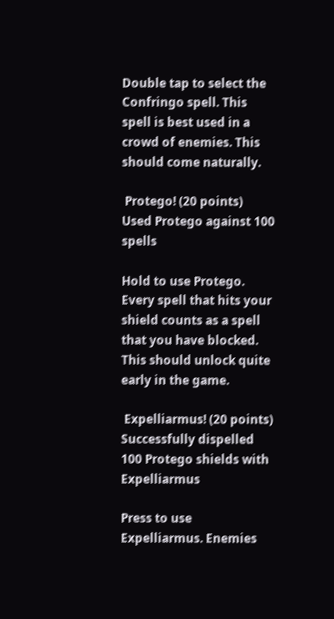Double tap to select the Confringo spell. This spell is best used in a crowd of enemies. This should come naturally.

 Protego! (20 points)
Used Protego against 100 spells

Hold to use Protego. Every spell that hits your shield counts as a spell that you have blocked. This should unlock quite early in the game.

 Expelliarmus! (20 points)
Successfully dispelled 100 Protego shields with Expelliarmus

Press to use Expelliarmus. Enemies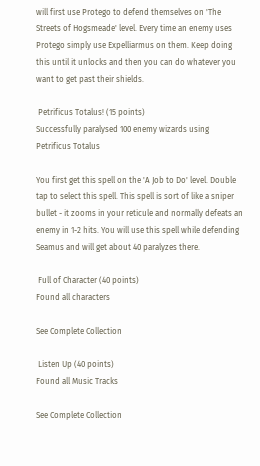will first use Protego to defend themselves on 'The Streets of Hogsmeade' level. Every time an enemy uses Protego simply use Expelliarmus on them. Keep doing this until it unlocks and then you can do whatever you want to get past their shields.

 Petrificus Totalus! (15 points)
Successfully paralysed 100 enemy wizards using Petrificus Totalus

You first get this spell on the 'A Job to Do' level. Double tap to select this spell. This spell is sort of like a sniper bullet - it zooms in your reticule and normally defeats an enemy in 1-2 hits. You will use this spell while defending Seamus and will get about 40 paralyzes there.

 Full of Character (40 points)
Found all characters

See Complete Collection

 Listen Up (40 points)
Found all Music Tracks

See Complete Collection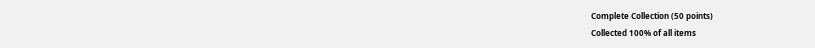Complete Collection (50 points)
Collected 100% of all items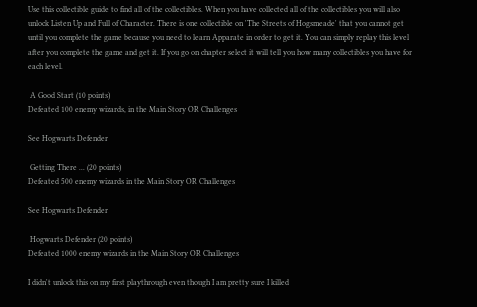Use this collectible guide to find all of the collectibles. When you have collected all of the collectibles you will also unlock Listen Up and Full of Character. There is one collectible on 'The Streets of Hogsmeade' that you cannot get until you complete the game because you need to learn Apparate in order to get it. You can simply replay this level after you complete the game and get it. If you go on chapter select it will tell you how many collectibles you have for each level.

 A Good Start (10 points)
Defeated 100 enemy wizards, in the Main Story OR Challenges

See Hogwarts Defender

 Getting There ... (20 points)
Defeated 500 enemy wizards in the Main Story OR Challenges

See Hogwarts Defender

 Hogwarts Defender (20 points)
Defeated 1000 enemy wizards in the Main Story OR Challenges

I didn't unlock this on my first playthrough even though I am pretty sure I killed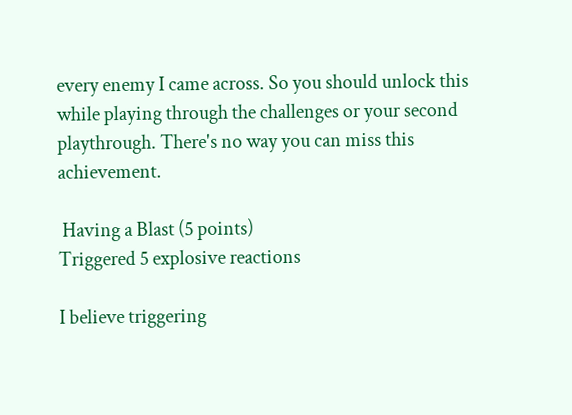every enemy I came across. So you should unlock this while playing through the challenges or your second playthrough. There's no way you can miss this achievement.

 Having a Blast (5 points)
Triggered 5 explosive reactions

I believe triggering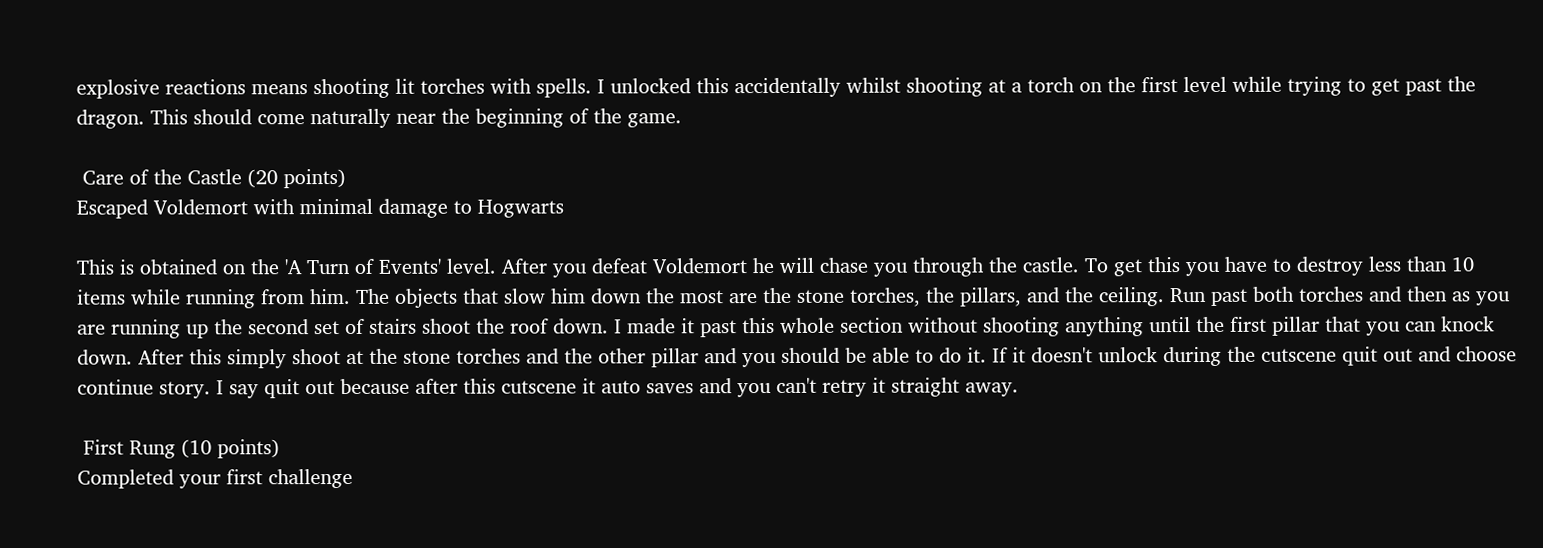explosive reactions means shooting lit torches with spells. I unlocked this accidentally whilst shooting at a torch on the first level while trying to get past the dragon. This should come naturally near the beginning of the game.

 Care of the Castle (20 points)
Escaped Voldemort with minimal damage to Hogwarts

This is obtained on the 'A Turn of Events' level. After you defeat Voldemort he will chase you through the castle. To get this you have to destroy less than 10 items while running from him. The objects that slow him down the most are the stone torches, the pillars, and the ceiling. Run past both torches and then as you are running up the second set of stairs shoot the roof down. I made it past this whole section without shooting anything until the first pillar that you can knock down. After this simply shoot at the stone torches and the other pillar and you should be able to do it. If it doesn't unlock during the cutscene quit out and choose continue story. I say quit out because after this cutscene it auto saves and you can't retry it straight away.

 First Rung (10 points)
Completed your first challenge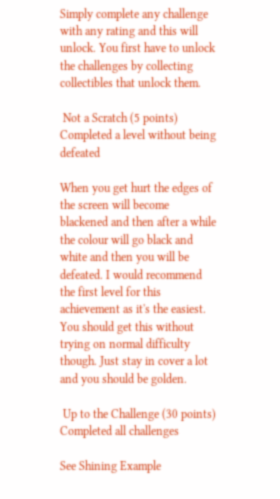Simply complete any challenge with any rating and this will unlock. You first have to unlock the challenges by collecting collectibles that unlock them.

 Not a Scratch (5 points)
Completed a level without being defeated

When you get hurt the edges of the screen will become blackened and then after a while the colour will go black and white and then you will be defeated. I would recommend the first level for this achievement as it's the easiest. You should get this without trying on normal difficulty though. Just stay in cover a lot and you should be golden.

 Up to the Challenge (30 points)
Completed all challenges

See Shining Example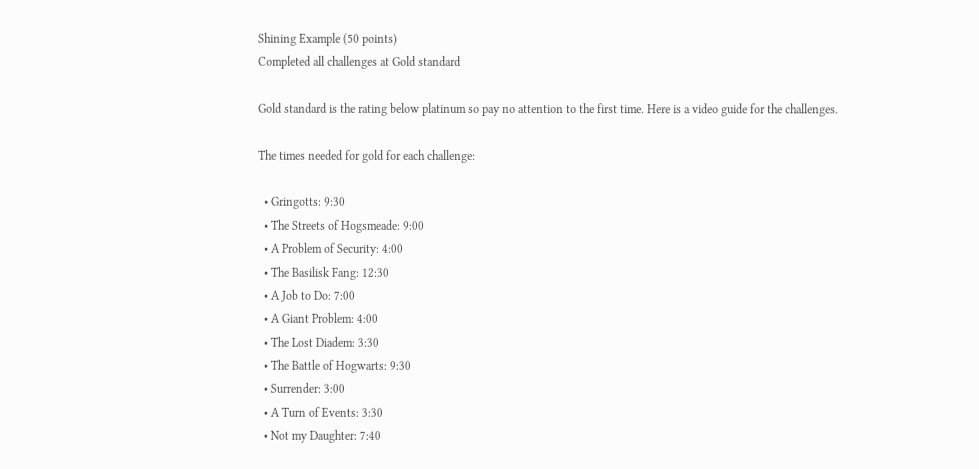Shining Example (50 points)
Completed all challenges at Gold standard

Gold standard is the rating below platinum so pay no attention to the first time. Here is a video guide for the challenges.

The times needed for gold for each challenge:

  • Gringotts: 9:30
  • The Streets of Hogsmeade: 9:00
  • A Problem of Security: 4:00
  • The Basilisk Fang: 12:30
  • A Job to Do: 7:00
  • A Giant Problem: 4:00
  • The Lost Diadem: 3:30
  • The Battle of Hogwarts: 9:30
  • Surrender: 3:00
  • A Turn of Events: 3:30
  • Not my Daughter: 7:40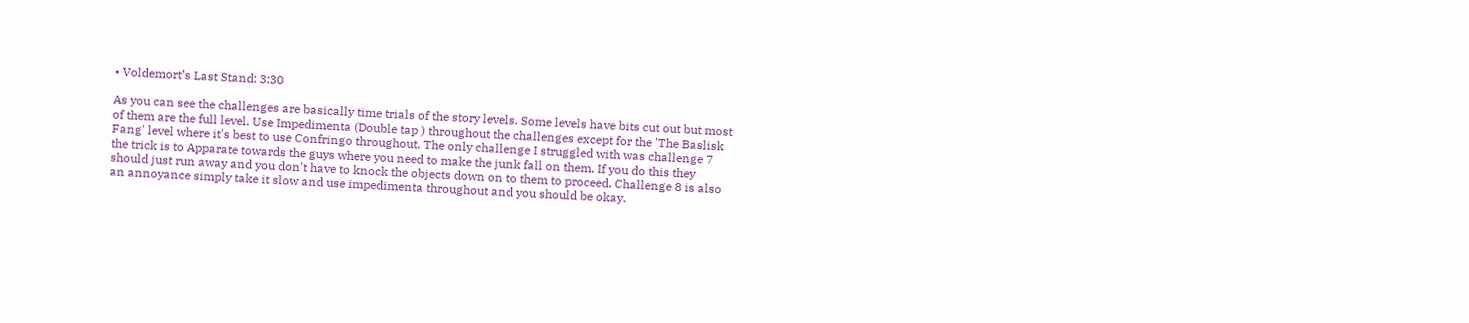• Voldemort’s Last Stand: 3:30

As you can see the challenges are basically time trials of the story levels. Some levels have bits cut out but most of them are the full level. Use Impedimenta (Double tap ) throughout the challenges except for the 'The Baslisk Fang' level where it's best to use Confringo throughout. The only challenge I struggled with was challenge 7 the trick is to Apparate towards the guys where you need to make the junk fall on them. If you do this they should just run away and you don't have to knock the objects down on to them to proceed. Challenge 8 is also an annoyance simply take it slow and use impedimenta throughout and you should be okay.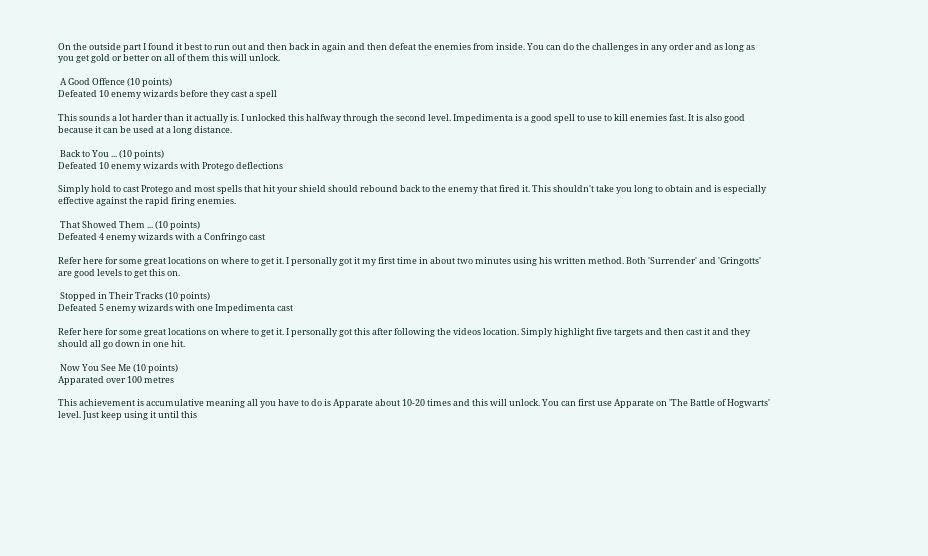On the outside part I found it best to run out and then back in again and then defeat the enemies from inside. You can do the challenges in any order and as long as you get gold or better on all of them this will unlock.

 A Good Offence (10 points)
Defeated 10 enemy wizards before they cast a spell

This sounds a lot harder than it actually is. I unlocked this halfway through the second level. Impedimenta is a good spell to use to kill enemies fast. It is also good because it can be used at a long distance.

 Back to You ... (10 points)
Defeated 10 enemy wizards with Protego deflections

Simply hold to cast Protego and most spells that hit your shield should rebound back to the enemy that fired it. This shouldn't take you long to obtain and is especially effective against the rapid firing enemies.

 That Showed Them ... (10 points)
Defeated 4 enemy wizards with a Confringo cast

Refer here for some great locations on where to get it. I personally got it my first time in about two minutes using his written method. Both 'Surrender' and 'Gringotts' are good levels to get this on.

 Stopped in Their Tracks (10 points)
Defeated 5 enemy wizards with one Impedimenta cast

Refer here for some great locations on where to get it. I personally got this after following the videos location. Simply highlight five targets and then cast it and they should all go down in one hit.

 Now You See Me (10 points)
Apparated over 100 metres

This achievement is accumulative meaning all you have to do is Apparate about 10-20 times and this will unlock. You can first use Apparate on 'The Battle of Hogwarts' level. Just keep using it until this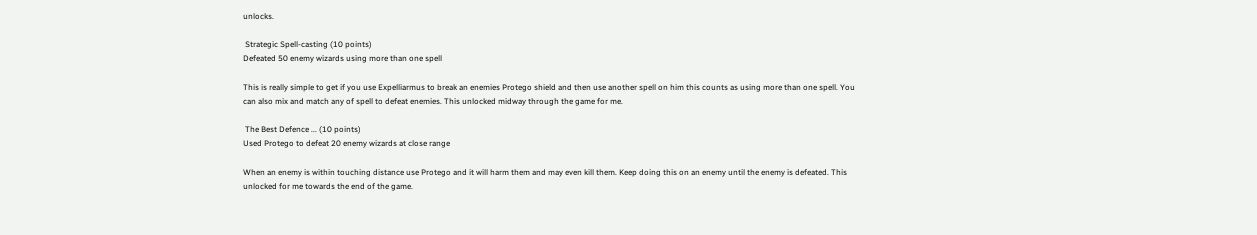unlocks.

 Strategic Spell-casting (10 points)
Defeated 50 enemy wizards using more than one spell

This is really simple to get if you use Expelliarmus to break an enemies Protego shield and then use another spell on him this counts as using more than one spell. You can also mix and match any of spell to defeat enemies. This unlocked midway through the game for me.

 The Best Defence ... (10 points)
Used Protego to defeat 20 enemy wizards at close range

When an enemy is within touching distance use Protego and it will harm them and may even kill them. Keep doing this on an enemy until the enemy is defeated. This unlocked for me towards the end of the game.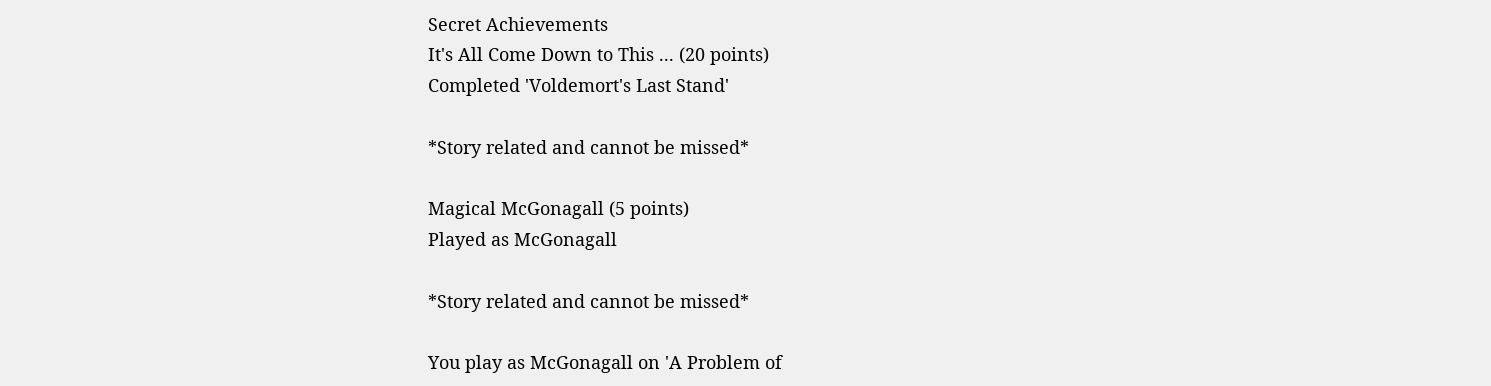Secret Achievements
It's All Come Down to This ... (20 points)
Completed 'Voldemort's Last Stand'

*Story related and cannot be missed*

Magical McGonagall (5 points)
Played as McGonagall

*Story related and cannot be missed*

You play as McGonagall on 'A Problem of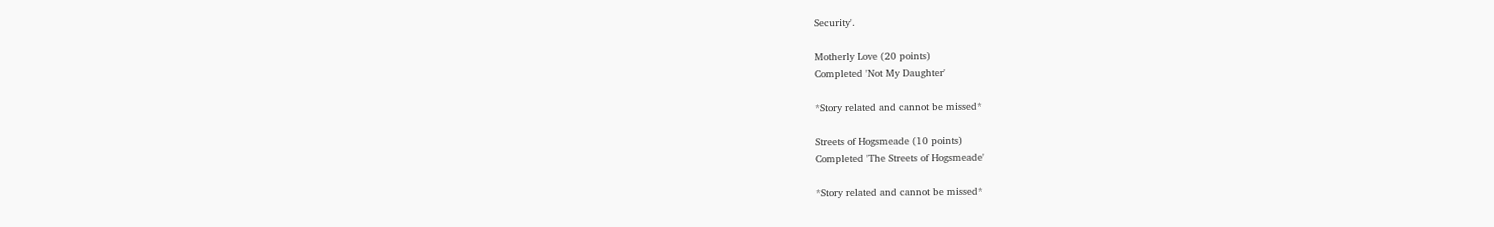Security'.

Motherly Love (20 points)
Completed 'Not My Daughter'

*Story related and cannot be missed*

Streets of Hogsmeade (10 points)
Completed 'The Streets of Hogsmeade'

*Story related and cannot be missed*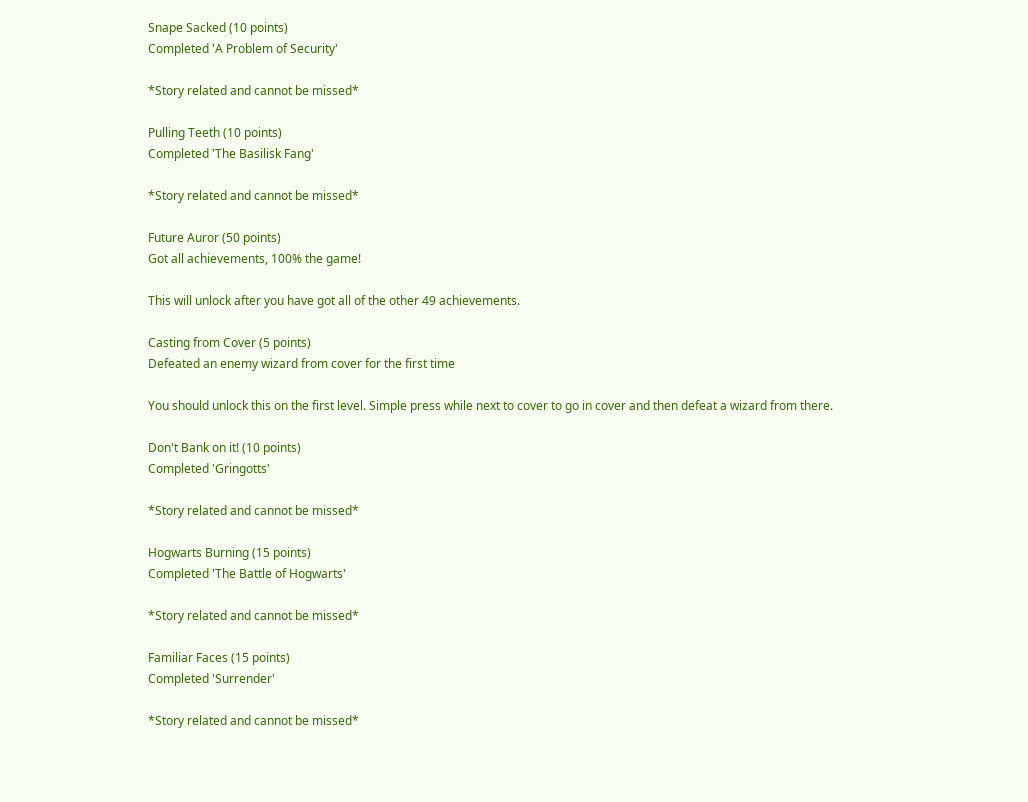Snape Sacked (10 points)
Completed 'A Problem of Security'

*Story related and cannot be missed*

Pulling Teeth (10 points)
Completed 'The Basilisk Fang'

*Story related and cannot be missed*

Future Auror (50 points)
Got all achievements, 100% the game!

This will unlock after you have got all of the other 49 achievements.

Casting from Cover (5 points)
Defeated an enemy wizard from cover for the first time

You should unlock this on the first level. Simple press while next to cover to go in cover and then defeat a wizard from there.

Don't Bank on it! (10 points)
Completed 'Gringotts'

*Story related and cannot be missed*

Hogwarts Burning (15 points)
Completed 'The Battle of Hogwarts'

*Story related and cannot be missed*

Familiar Faces (15 points)
Completed 'Surrender'

*Story related and cannot be missed*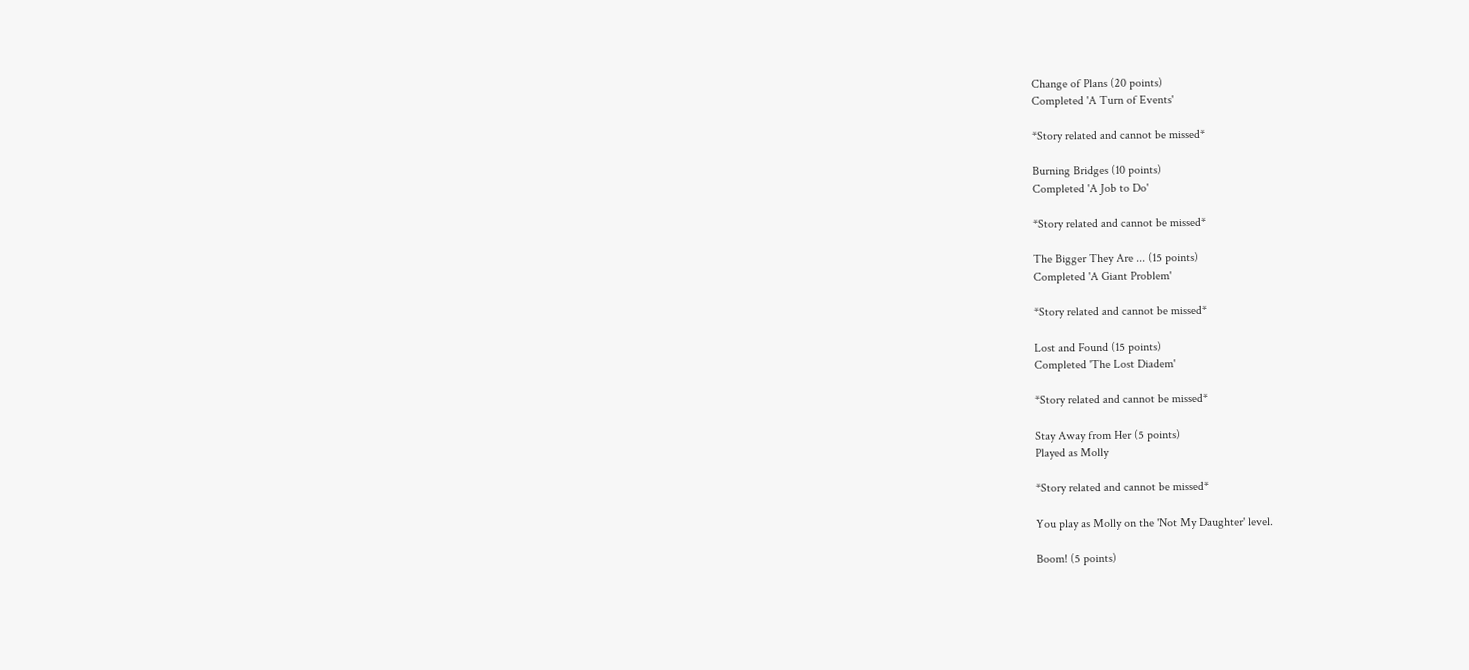Change of Plans (20 points)
Completed 'A Turn of Events'

*Story related and cannot be missed*

Burning Bridges (10 points)
Completed 'A Job to Do'

*Story related and cannot be missed*

The Bigger They Are ... (15 points)
Completed 'A Giant Problem'

*Story related and cannot be missed*

Lost and Found (15 points)
Completed 'The Lost Diadem'

*Story related and cannot be missed*

Stay Away from Her (5 points)
Played as Molly

*Story related and cannot be missed*

You play as Molly on the 'Not My Daughter' level.

Boom! (5 points)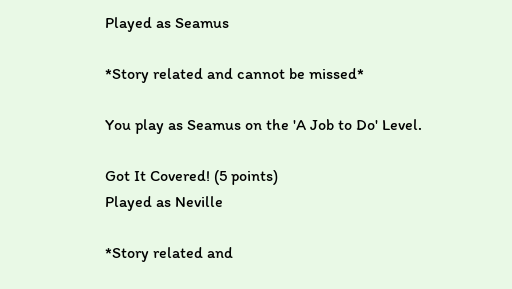Played as Seamus

*Story related and cannot be missed*

You play as Seamus on the 'A Job to Do' Level.

Got It Covered! (5 points)
Played as Neville

*Story related and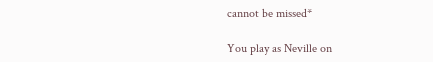cannot be missed*

You play as Neville on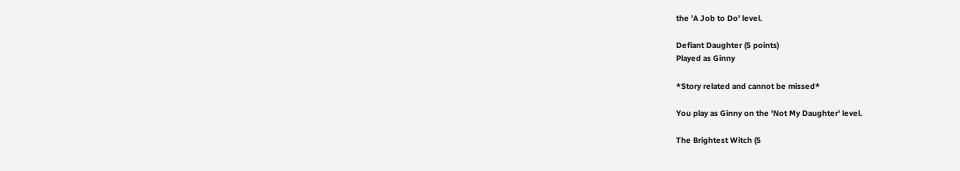the 'A Job to Do' level.

Defiant Daughter (5 points)
Played as Ginny

*Story related and cannot be missed*

You play as Ginny on the 'Not My Daughter' level.

The Brightest Witch (5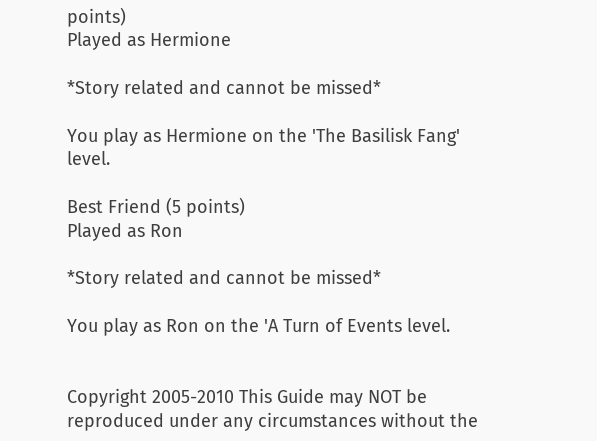points)
Played as Hermione

*Story related and cannot be missed*

You play as Hermione on the 'The Basilisk Fang' level.

Best Friend (5 points)
Played as Ron

*Story related and cannot be missed*

You play as Ron on the 'A Turn of Events level.


Copyright 2005-2010 This Guide may NOT be reproduced under any circumstances without the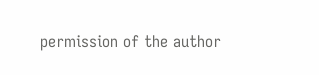permission of the author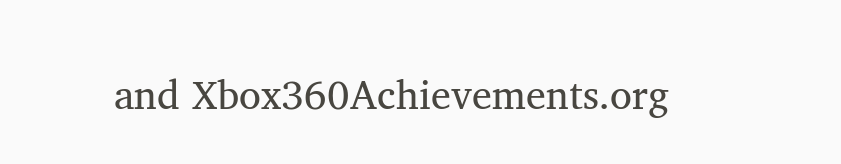and Xbox360Achievements.org